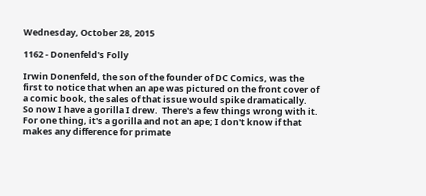Wednesday, October 28, 2015

1162 - Donenfeld's Folly

Irwin Donenfeld, the son of the founder of DC Comics, was the first to notice that when an ape was pictured on the front cover of a comic book, the sales of that issue would spike dramatically.
So now I have a gorilla I drew.  There's a few things wrong with it.  For one thing, it's a gorilla and not an ape; I don't know if that makes any difference for primate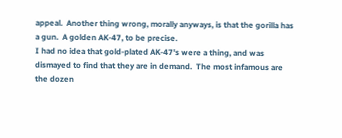appeal.  Another thing wrong, morally anyways, is that the gorilla has a gun.  A golden AK-47, to be precise.
I had no idea that gold-plated AK-47's were a thing, and was dismayed to find that they are in demand.  The most infamous are the dozen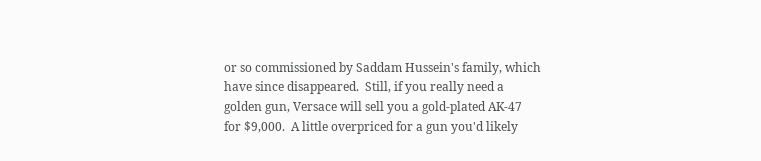or so commissioned by Saddam Hussein's family, which have since disappeared.  Still, if you really need a golden gun, Versace will sell you a gold-plated AK-47 for $9,000.  A little overpriced for a gun you'd likely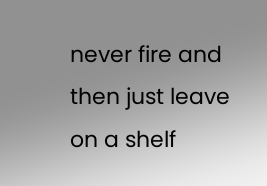never fire and then just leave on a shelf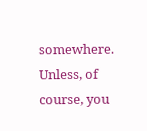somewhere.
Unless, of course, you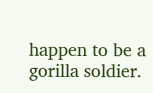happen to be a gorilla soldier.